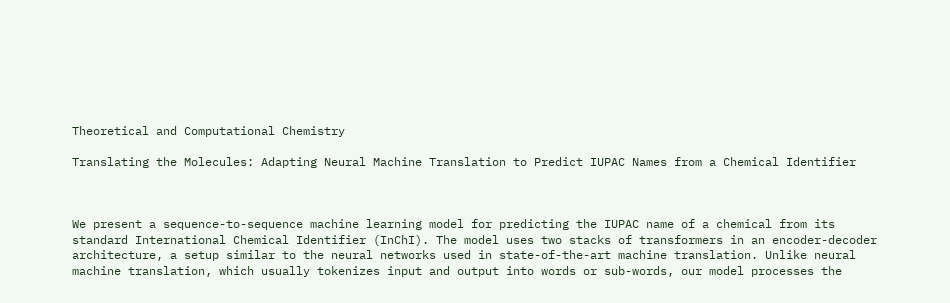Theoretical and Computational Chemistry

Translating the Molecules: Adapting Neural Machine Translation to Predict IUPAC Names from a Chemical Identifier



We present a sequence-to-sequence machine learning model for predicting the IUPAC name of a chemical from its standard International Chemical Identifier (InChI). The model uses two stacks of transformers in an encoder-decoder architecture, a setup similar to the neural networks used in state-of-the-art machine translation. Unlike neural machine translation, which usually tokenizes input and output into words or sub-words, our model processes the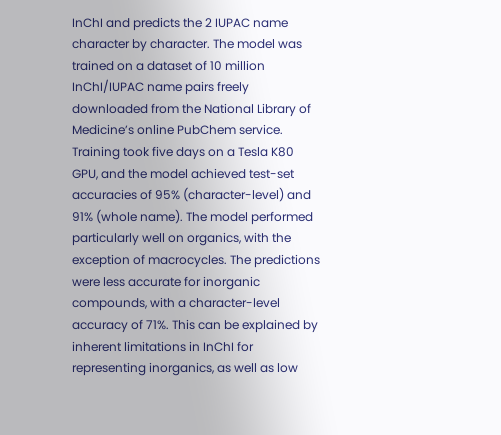InChI and predicts the 2 IUPAC name character by character. The model was trained on a dataset of 10 million InChI/IUPAC name pairs freely downloaded from the National Library of Medicine’s online PubChem service. Training took five days on a Tesla K80 GPU, and the model achieved test-set accuracies of 95% (character-level) and 91% (whole name). The model performed particularly well on organics, with the exception of macrocycles. The predictions were less accurate for inorganic compounds, with a character-level accuracy of 71%. This can be explained by inherent limitations in InChI for representing inorganics, as well as low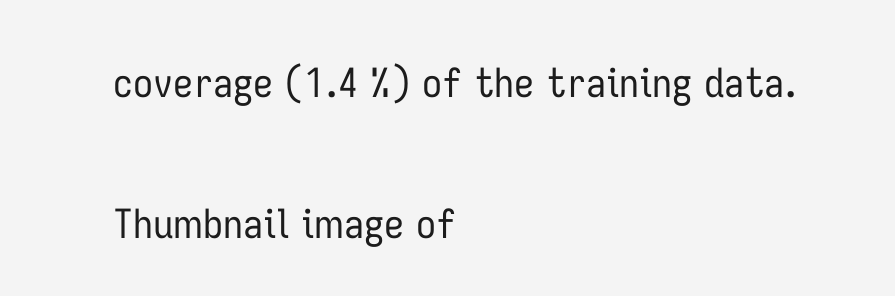coverage (1.4 %) of the training data.


Thumbnail image of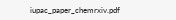iupac_paper_chemrxiv.pdf